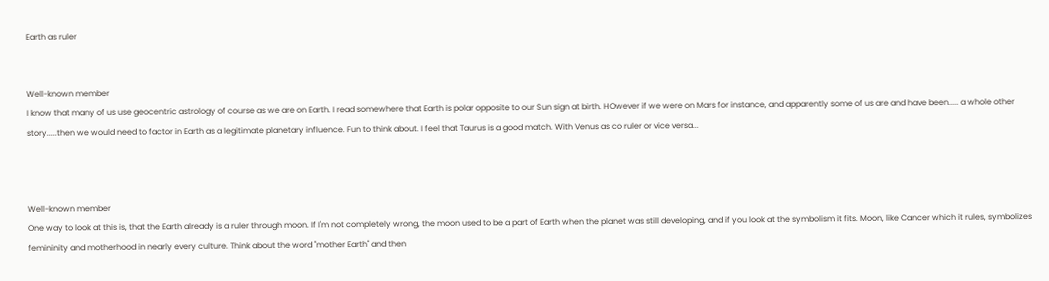Earth as ruler


Well-known member
I know that many of us use geocentric astrology of course as we are on Earth. I read somewhere that Earth is polar opposite to our Sun sign at birth. HOwever if we were on Mars for instance, and apparently some of us are and have been..... a whole other story.....then we would need to factor in Earth as a legitimate planetary influence. Fun to think about. I feel that Taurus is a good match. With Venus as co ruler or vice versa...



Well-known member
One way to look at this is, that the Earth already is a ruler through moon. If I'm not completely wrong, the moon used to be a part of Earth when the planet was still developing, and if you look at the symbolism it fits. Moon, like Cancer which it rules, symbolizes femininity and motherhood in nearly every culture. Think about the word "mother Earth" and then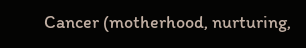Cancer (motherhood, nurturing,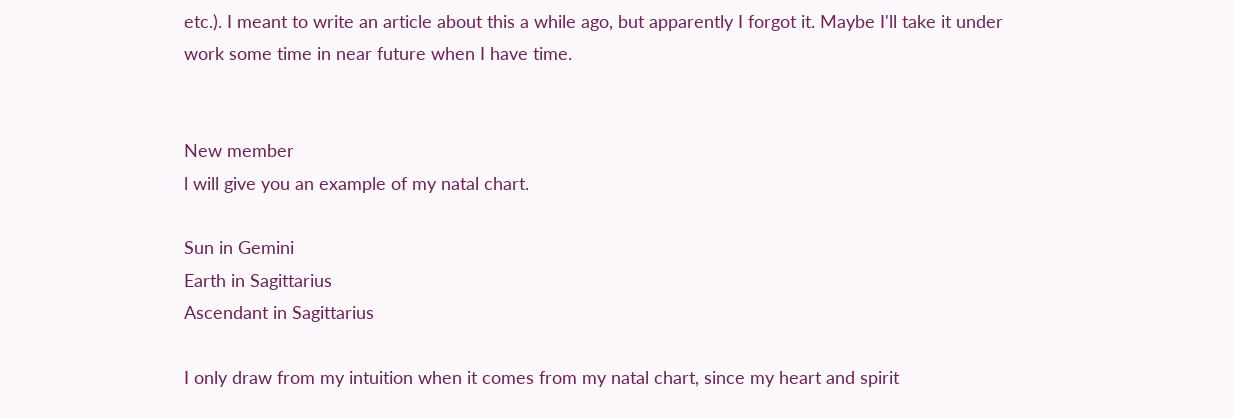etc.). I meant to write an article about this a while ago, but apparently I forgot it. Maybe I'll take it under work some time in near future when I have time.


New member
l will give you an example of my natal chart.

Sun in Gemini
Earth in Sagittarius
Ascendant in Sagittarius

I only draw from my intuition when it comes from my natal chart, since my heart and spirit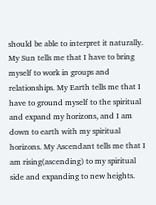should be able to interpret it naturally. My Sun tells me that I have to bring myself to work in groups and relationships. My Earth tells me that I have to ground myself to the spiritual and expand my horizons, and I am down to earth with my spiritual horizons. My Ascendant tells me that I am rising(ascending) to my spiritual side and expanding to new heights.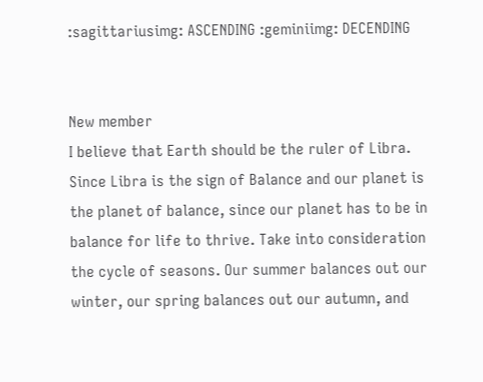:sagittariusimg: ASCENDING :geminiimg: DECENDING


New member
I believe that Earth should be the ruler of Libra. Since Libra is the sign of Balance and our planet is the planet of balance, since our planet has to be in balance for life to thrive. Take into consideration the cycle of seasons. Our summer balances out our winter, our spring balances out our autumn, and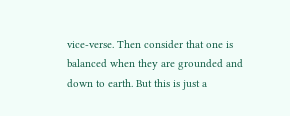vice-verse. Then consider that one is balanced when they are grounded and down to earth. But this is just a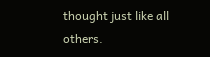thought just like all others.